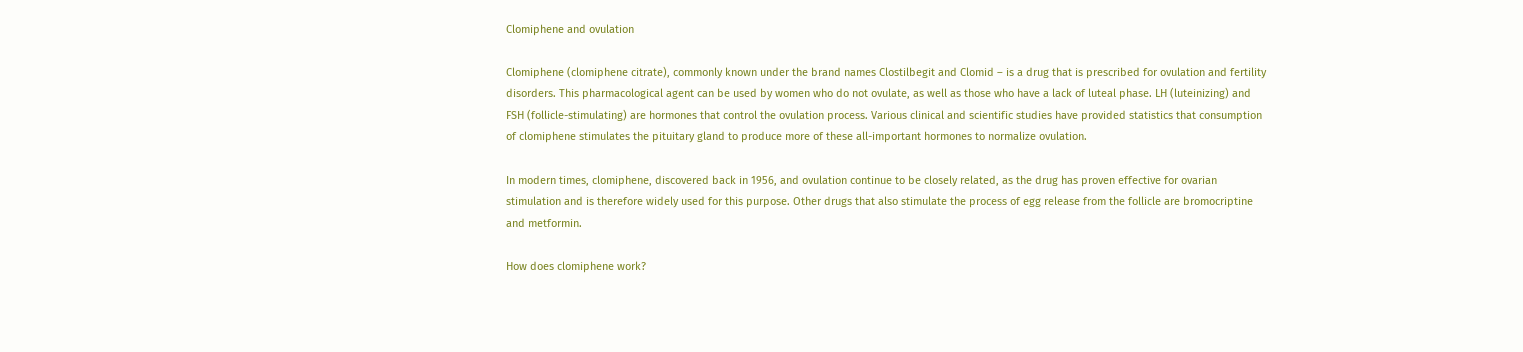Clomiphene and ovulation

Clomiphene (clomiphene citrate), commonly known under the brand names Clostilbegit and Clomid – is a drug that is prescribed for ovulation and fertility disorders. This pharmacological agent can be used by women who do not ovulate, as well as those who have a lack of luteal phase. LH (luteinizing) and FSH (follicle-stimulating) are hormones that control the ovulation process. Various clinical and scientific studies have provided statistics that consumption of clomiphene stimulates the pituitary gland to produce more of these all-important hormones to normalize ovulation.

In modern times, clomiphene, discovered back in 1956, and ovulation continue to be closely related, as the drug has proven effective for ovarian stimulation and is therefore widely used for this purpose. Other drugs that also stimulate the process of egg release from the follicle are bromocriptine and metformin.

How does clomiphene work?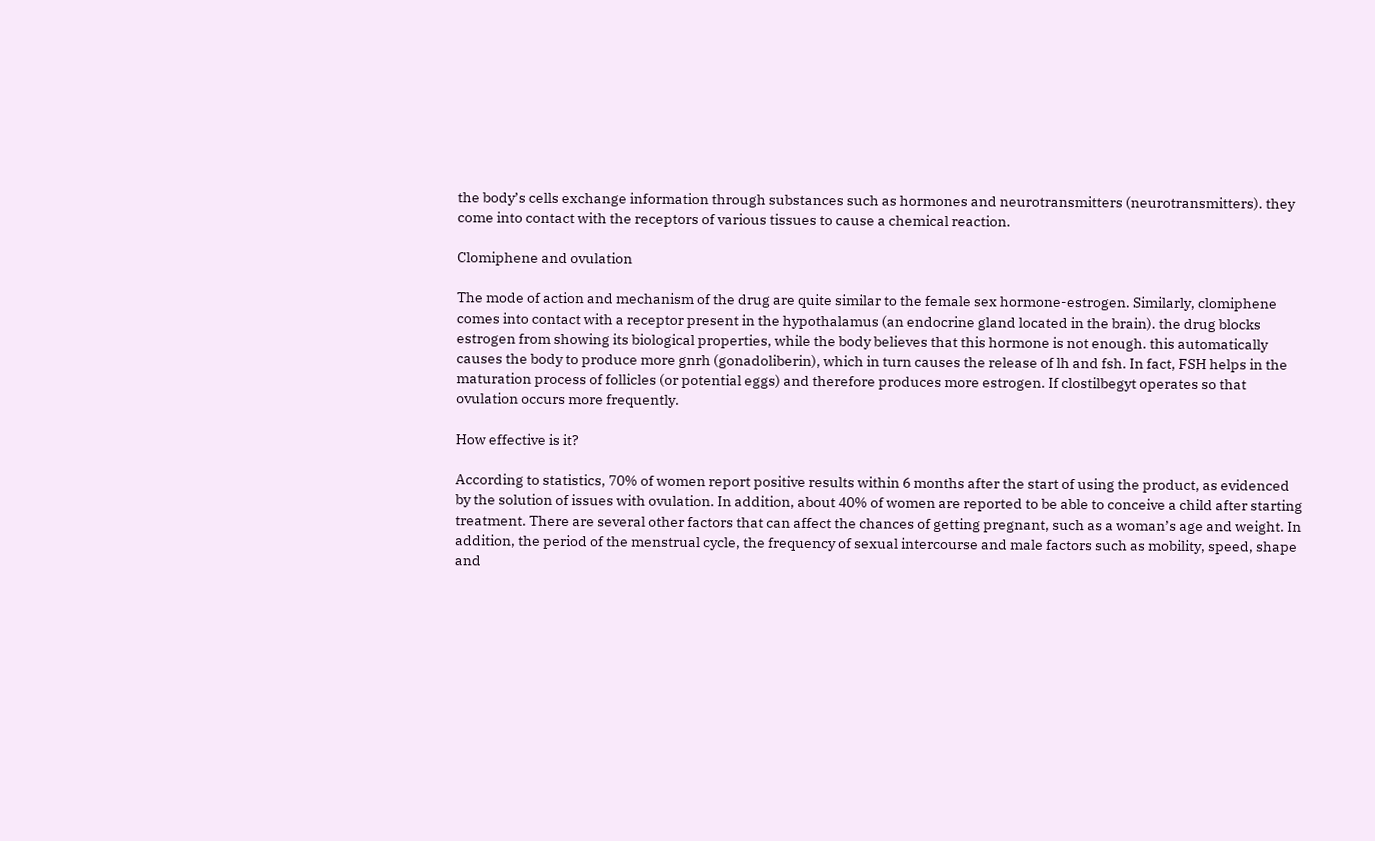the body’s cells exchange information through substances such as hormones and neurotransmitters (neurotransmitters). they come into contact with the receptors of various tissues to cause a chemical reaction.

Clomiphene and ovulation

The mode of action and mechanism of the drug are quite similar to the female sex hormone-estrogen. Similarly, clomiphene comes into contact with a receptor present in the hypothalamus (an endocrine gland located in the brain). the drug blocks estrogen from showing its biological properties, while the body believes that this hormone is not enough. this automatically causes the body to produce more gnrh (gonadoliberin), which in turn causes the release of lh and fsh. In fact, FSH helps in the maturation process of follicles (or potential eggs) and therefore produces more estrogen. If clostilbegyt operates so that ovulation occurs more frequently.

How effective is it?

According to statistics, 70% of women report positive results within 6 months after the start of using the product, as evidenced by the solution of issues with ovulation. In addition, about 40% of women are reported to be able to conceive a child after starting treatment. There are several other factors that can affect the chances of getting pregnant, such as a woman’s age and weight. In addition, the period of the menstrual cycle, the frequency of sexual intercourse and male factors such as mobility, speed, shape and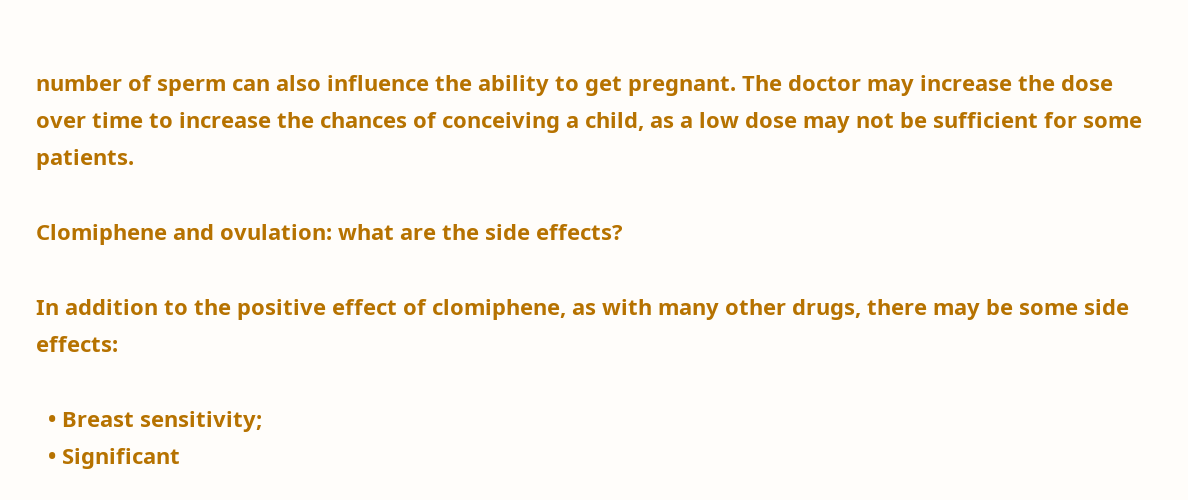number of sperm can also influence the ability to get pregnant. The doctor may increase the dose over time to increase the chances of conceiving a child, as a low dose may not be sufficient for some patients.

Clomiphene and ovulation: what are the side effects?

In addition to the positive effect of clomiphene, as with many other drugs, there may be some side effects:

  • Breast sensitivity;
  • Significant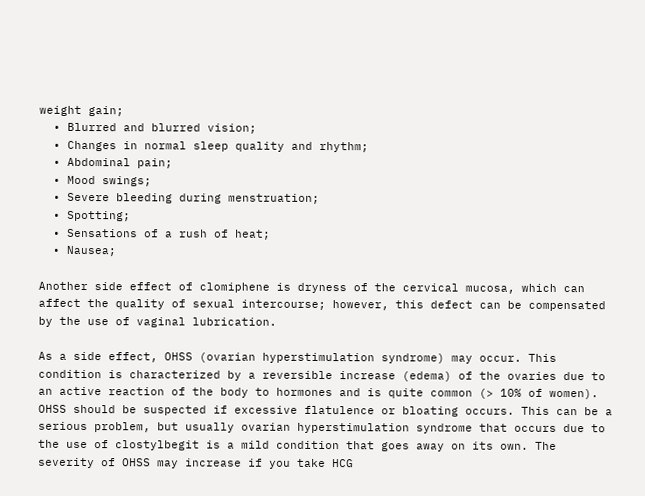weight gain;
  • Blurred and blurred vision;
  • Changes in normal sleep quality and rhythm;
  • Abdominal pain;
  • Mood swings;
  • Severe bleeding during menstruation;
  • Spotting;
  • Sensations of a rush of heat;
  • Nausea;

Another side effect of clomiphene is dryness of the cervical mucosa, which can affect the quality of sexual intercourse; however, this defect can be compensated by the use of vaginal lubrication.

As a side effect, OHSS (ovarian hyperstimulation syndrome) may occur. This condition is characterized by a reversible increase (edema) of the ovaries due to an active reaction of the body to hormones and is quite common (> 10% of women). OHSS should be suspected if excessive flatulence or bloating occurs. This can be a serious problem, but usually ovarian hyperstimulation syndrome that occurs due to the use of clostylbegit is a mild condition that goes away on its own. The severity of OHSS may increase if you take HCG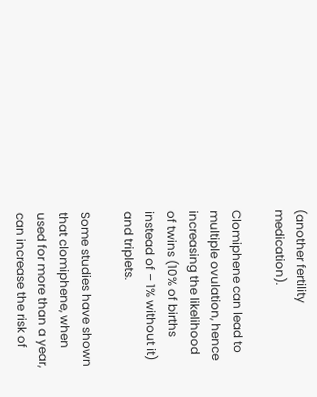(another fertility medication).

Clomiphene can lead to multiple ovulation, hence increasing the likelihood of twins (10% of births instead of – 1% without it) and triplets.

Some studies have shown that clomiphene, when used for more than a year, can increase the risk of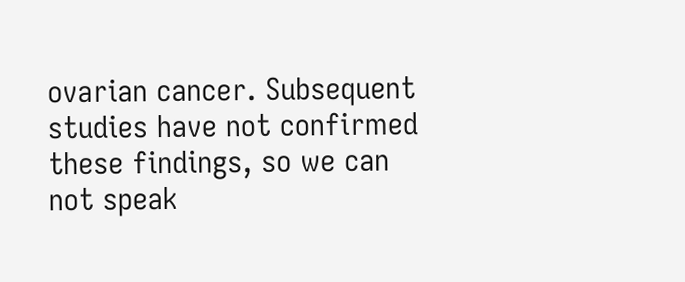ovarian cancer. Subsequent studies have not confirmed these findings, so we can not speak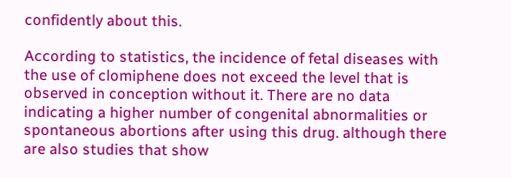confidently about this.

According to statistics, the incidence of fetal diseases with the use of clomiphene does not exceed the level that is observed in conception without it. There are no data indicating a higher number of congenital abnormalities or spontaneous abortions after using this drug. although there are also studies that show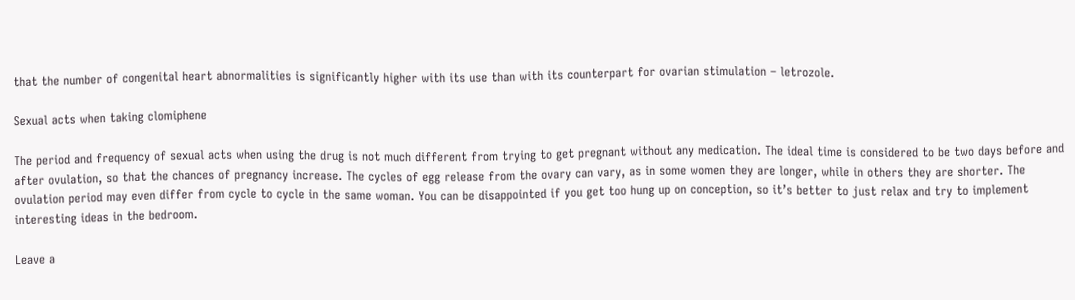that the number of congenital heart abnormalities is significantly higher with its use than with its counterpart for ovarian stimulation – letrozole.

Sexual acts when taking clomiphene

The period and frequency of sexual acts when using the drug is not much different from trying to get pregnant without any medication. The ideal time is considered to be two days before and after ovulation, so that the chances of pregnancy increase. The cycles of egg release from the ovary can vary, as in some women they are longer, while in others they are shorter. The ovulation period may even differ from cycle to cycle in the same woman. You can be disappointed if you get too hung up on conception, so it’s better to just relax and try to implement interesting ideas in the bedroom.

Leave a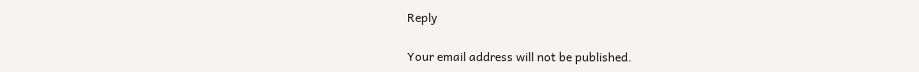Reply

Your email address will not be published.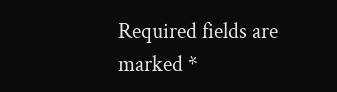Required fields are marked *